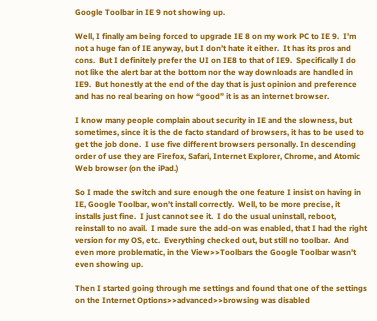Google Toolbar in IE 9 not showing up.

Well, I finally am being forced to upgrade IE 8 on my work PC to IE 9.  I’m not a huge fan of IE anyway, but I don’t hate it either.  It has its pros and cons.  But I definitely prefer the UI on IE8 to that of IE9.  Specifically I do not like the alert bar at the bottom nor the way downloads are handled in IE9.  But honestly at the end of the day that is just opinion and preference and has no real bearing on how “good” it is as an internet browser.

I know many people complain about security in IE and the slowness, but sometimes, since it is the de facto standard of browsers, it has to be used to get the job done.  I use five different browsers personally. In descending order of use they are Firefox, Safari, Internet Explorer, Chrome, and Atomic Web browser (on the iPad.)

So I made the switch and sure enough the one feature I insist on having in IE, Google Toolbar, won’t install correctly.  Well, to be more precise, it installs just fine.  I just cannot see it.  I do the usual uninstall, reboot, reinstall to no avail.  I made sure the add-on was enabled, that I had the right version for my OS, etc.  Everything checked out, but still no toolbar.  And even more problematic, in the View>>Toolbars the Google Toolbar wasn’t even showing up.

Then I started going through me settings and found that one of the settings on the Internet Options>>advanced>>browsing was disabled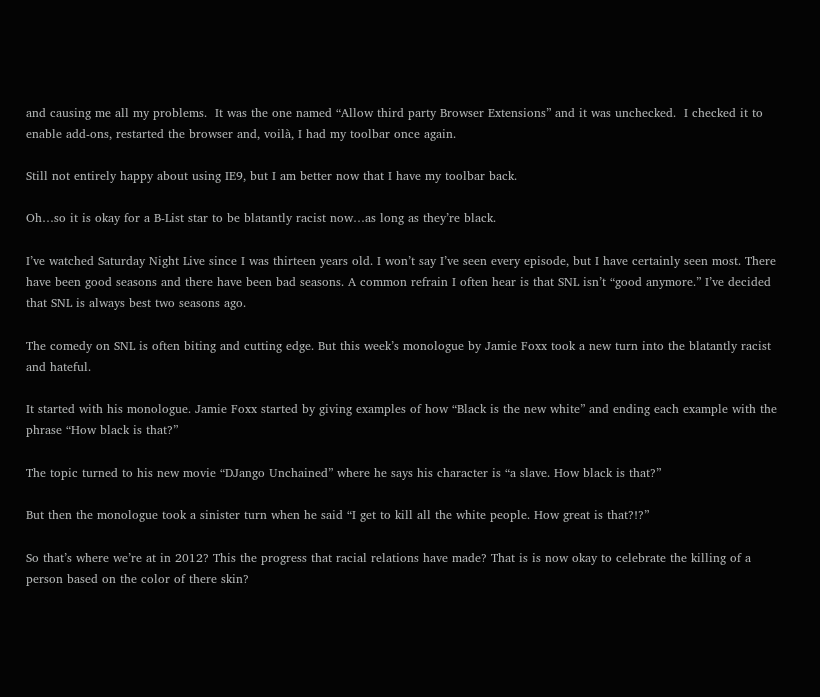and causing me all my problems.  It was the one named “Allow third party Browser Extensions” and it was unchecked.  I checked it to enable add-ons, restarted the browser and, voilà, I had my toolbar once again.

Still not entirely happy about using IE9, but I am better now that I have my toolbar back.

Oh…so it is okay for a B-List star to be blatantly racist now…as long as they’re black.

I’ve watched Saturday Night Live since I was thirteen years old. I won’t say I’ve seen every episode, but I have certainly seen most. There have been good seasons and there have been bad seasons. A common refrain I often hear is that SNL isn’t “good anymore.” I’ve decided that SNL is always best two seasons ago.

The comedy on SNL is often biting and cutting edge. But this week’s monologue by Jamie Foxx took a new turn into the blatantly racist and hateful.

It started with his monologue. Jamie Foxx started by giving examples of how “Black is the new white” and ending each example with the phrase “How black is that?”

The topic turned to his new movie “DJango Unchained” where he says his character is “a slave. How black is that?”

But then the monologue took a sinister turn when he said “I get to kill all the white people. How great is that?!?”

So that’s where we’re at in 2012? This the progress that racial relations have made? That is is now okay to celebrate the killing of a person based on the color of there skin?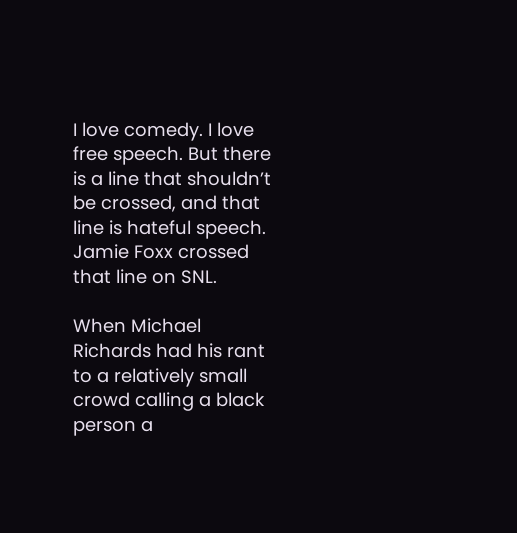I love comedy. I love free speech. But there is a line that shouldn’t be crossed, and that line is hateful speech. Jamie Foxx crossed that line on SNL.

When Michael Richards had his rant to a relatively small crowd calling a black person a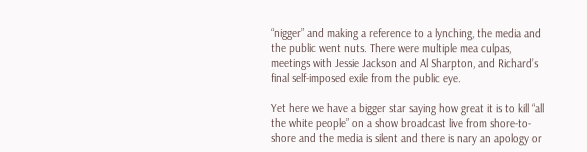“nigger” and making a reference to a lynching, the media and the public went nuts. There were multiple mea culpas, meetings with Jessie Jackson and Al Sharpton, and Richard’s final self-imposed exile from the public eye.

Yet here we have a bigger star saying how great it is to kill “all the white people” on a show broadcast live from shore-to-shore and the media is silent and there is nary an apology or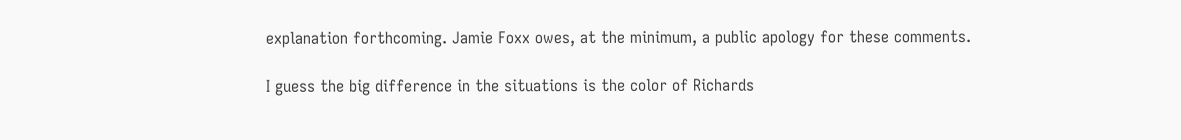explanation forthcoming. Jamie Foxx owes, at the minimum, a public apology for these comments.

I guess the big difference in the situations is the color of Richards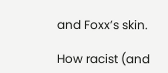and Foxx’s skin.

How racist (and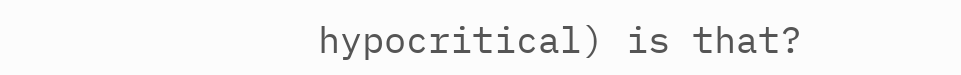hypocritical) is that?